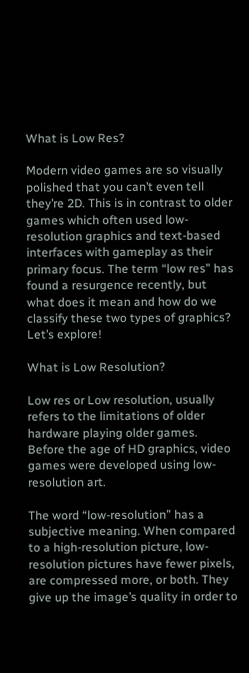What is Low Res?

Modern video games are so visually polished that you can’t even tell they’re 2D. This is in contrast to older games which often used low-resolution graphics and text-based interfaces with gameplay as their primary focus. The term “low res” has found a resurgence recently, but what does it mean and how do we classify these two types of graphics? Let’s explore!

What is Low Resolution?

Low res or Low resolution, usually refers to the limitations of older hardware playing older games. Before the age of HD graphics, video games were developed using low-resolution art.

The word “low-resolution” has a subjective meaning. When compared to a high-resolution picture, low-resolution pictures have fewer pixels, are compressed more, or both. They give up the image’s quality in order to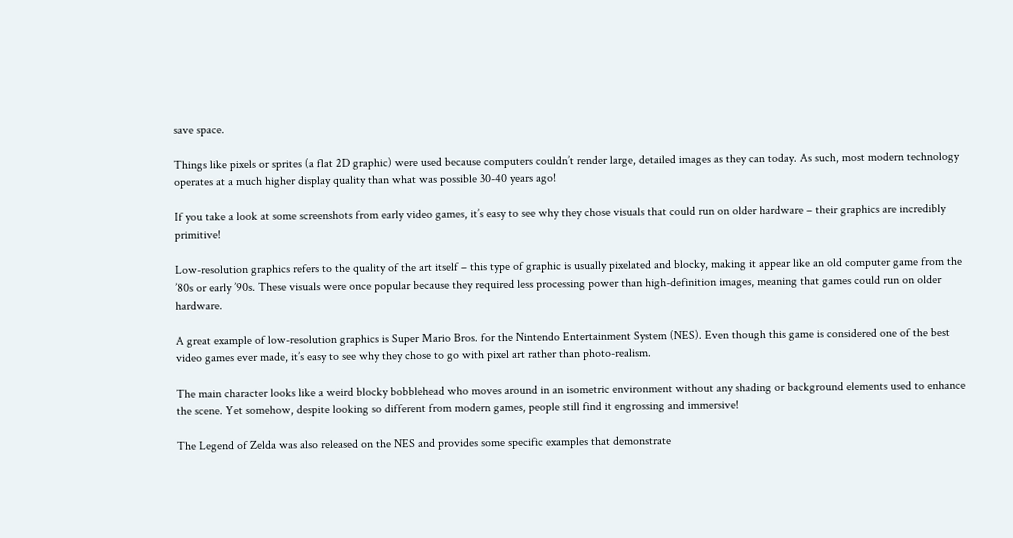save space.

Things like pixels or sprites (a flat 2D graphic) were used because computers couldn’t render large, detailed images as they can today. As such, most modern technology operates at a much higher display quality than what was possible 30-40 years ago!

If you take a look at some screenshots from early video games, it’s easy to see why they chose visuals that could run on older hardware – their graphics are incredibly primitive!

Low-resolution graphics refers to the quality of the art itself – this type of graphic is usually pixelated and blocky, making it appear like an old computer game from the ’80s or early ’90s. These visuals were once popular because they required less processing power than high-definition images, meaning that games could run on older hardware.

A great example of low-resolution graphics is Super Mario Bros. for the Nintendo Entertainment System (NES). Even though this game is considered one of the best video games ever made, it’s easy to see why they chose to go with pixel art rather than photo-realism.

The main character looks like a weird blocky bobblehead who moves around in an isometric environment without any shading or background elements used to enhance the scene. Yet somehow, despite looking so different from modern games, people still find it engrossing and immersive!

The Legend of Zelda was also released on the NES and provides some specific examples that demonstrate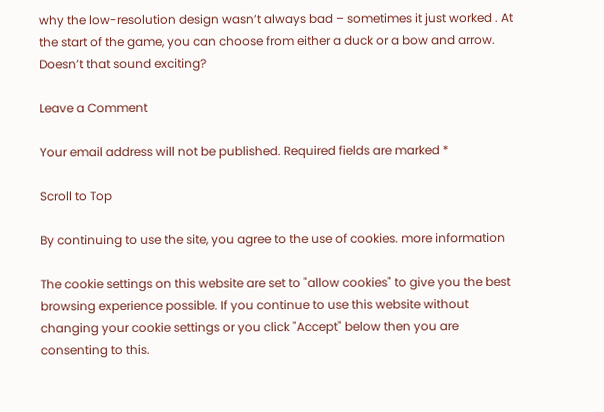why the low-resolution design wasn’t always bad – sometimes it just worked . At the start of the game, you can choose from either a duck or a bow and arrow. Doesn’t that sound exciting?

Leave a Comment

Your email address will not be published. Required fields are marked *

Scroll to Top

By continuing to use the site, you agree to the use of cookies. more information

The cookie settings on this website are set to "allow cookies" to give you the best browsing experience possible. If you continue to use this website without changing your cookie settings or you click "Accept" below then you are consenting to this.